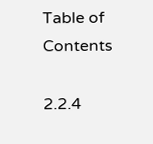Table of Contents

2.2.4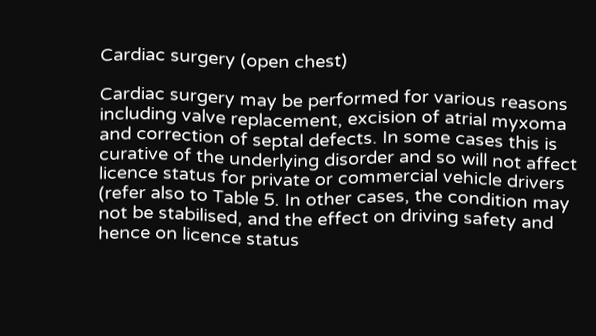Cardiac surgery (open chest)

Cardiac surgery may be performed for various reasons including valve replacement, excision of atrial myxoma and correction of septal defects. In some cases this is curative of the underlying disorder and so will not affect licence status for private or commercial vehicle drivers (refer also to Table 5. In other cases, the condition may not be stabilised, and the effect on driving safety and hence on licence status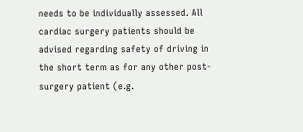needs to be individually assessed. All cardiac surgery patients should be advised regarding safety of driving in the short term as for any other post-surgery patient (e.g.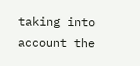taking into account the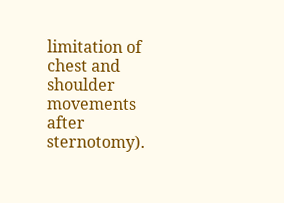limitation of chest and shoulder movements after sternotomy).